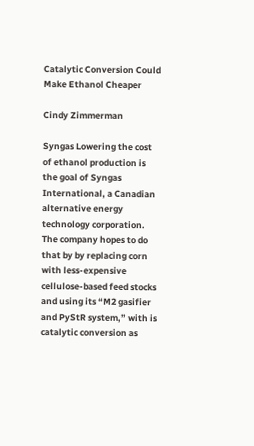Catalytic Conversion Could Make Ethanol Cheaper

Cindy Zimmerman

Syngas Lowering the cost of ethanol production is the goal of Syngas International, a Canadian alternative energy technology corporation. The company hopes to do that by by replacing corn with less-expensive cellulose-based feed stocks and using its “M2 gasifier and PyStR system,” with is catalytic conversion as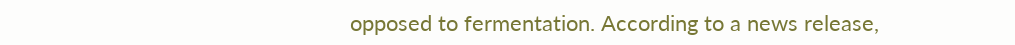opposed to fermentation. According to a news release,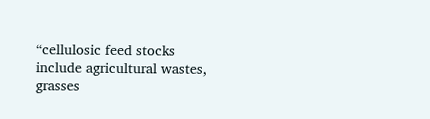“cellulosic feed stocks include agricultural wastes, grasses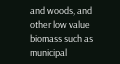and woods, and other low value biomass such as municipal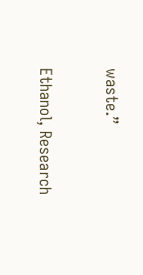waste.”

Ethanol, Research